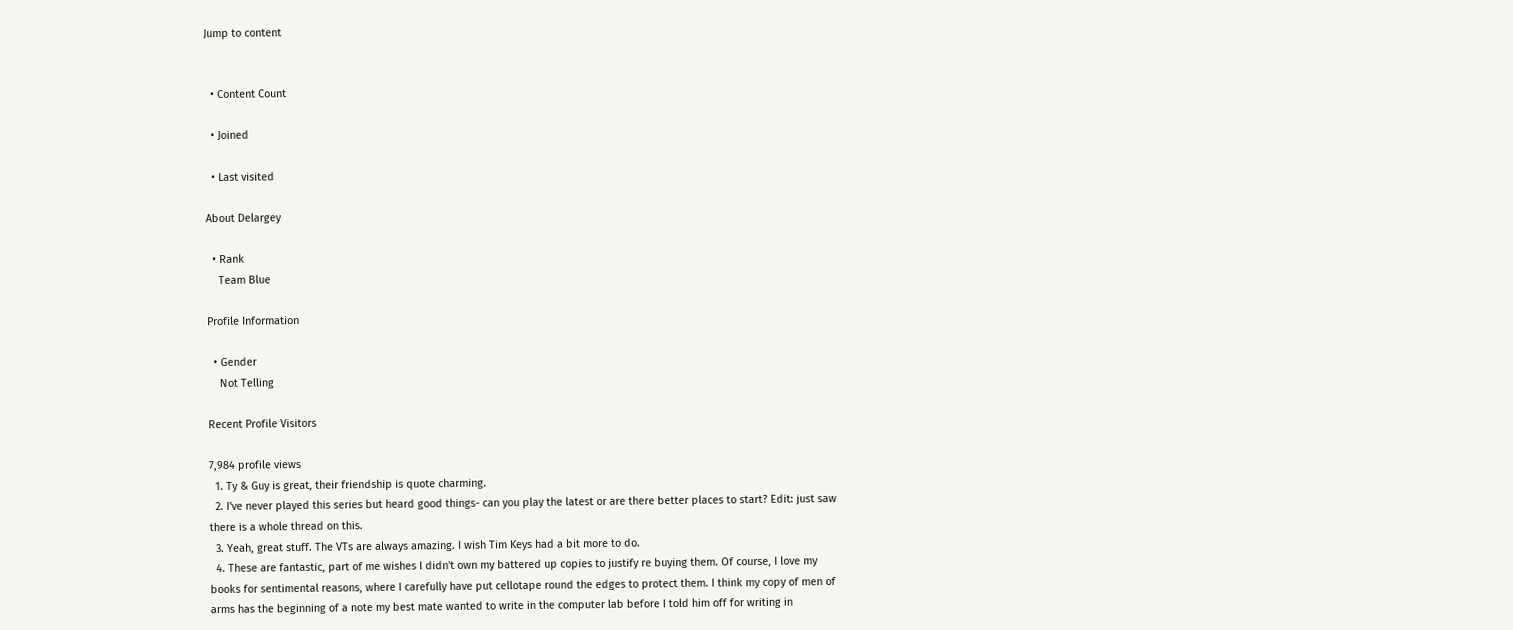Jump to content


  • Content Count

  • Joined

  • Last visited

About Delargey

  • Rank
    Team Blue

Profile Information

  • Gender
    Not Telling

Recent Profile Visitors

7,984 profile views
  1. Ty & Guy is great, their friendship is quote charming.
  2. I've never played this series but heard good things- can you play the latest or are there better places to start? Edit: just saw there is a whole thread on this.
  3. Yeah, great stuff. The VTs are always amazing. I wish Tim Keys had a bit more to do.
  4. These are fantastic, part of me wishes I didn't own my battered up copies to justify re buying them. Of course, I love my books for sentimental reasons, where I carefully have put cellotape round the edges to protect them. I think my copy of men of arms has the beginning of a note my best mate wanted to write in the computer lab before I told him off for writing in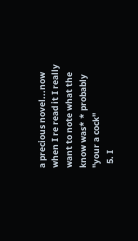a precious novel...now when I re read it I really want to note what the know was* * probably "your a cock"
  5. I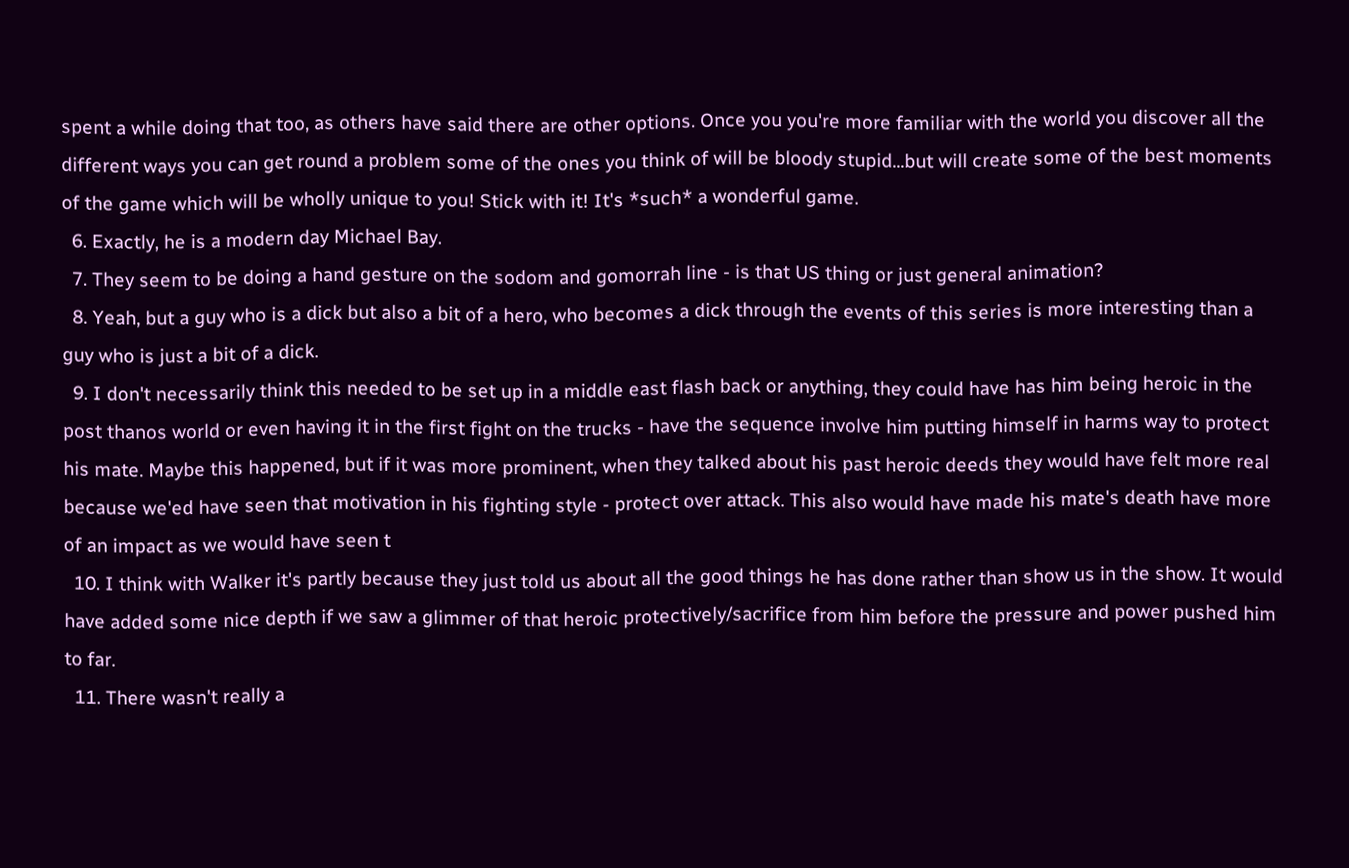spent a while doing that too, as others have said there are other options. Once you you're more familiar with the world you discover all the different ways you can get round a problem some of the ones you think of will be bloody stupid...but will create some of the best moments of the game which will be wholly unique to you! Stick with it! It's *such* a wonderful game.
  6. Exactly, he is a modern day Michael Bay.
  7. They seem to be doing a hand gesture on the sodom and gomorrah line - is that US thing or just general animation?
  8. Yeah, but a guy who is a dick but also a bit of a hero, who becomes a dick through the events of this series is more interesting than a guy who is just a bit of a dick.
  9. I don't necessarily think this needed to be set up in a middle east flash back or anything, they could have has him being heroic in the post thanos world or even having it in the first fight on the trucks - have the sequence involve him putting himself in harms way to protect his mate. Maybe this happened, but if it was more prominent, when they talked about his past heroic deeds they would have felt more real because we'ed have seen that motivation in his fighting style - protect over attack. This also would have made his mate's death have more of an impact as we would have seen t
  10. I think with Walker it's partly because they just told us about all the good things he has done rather than show us in the show. It would have added some nice depth if we saw a glimmer of that heroic protectively/sacrifice from him before the pressure and power pushed him to far.
  11. There wasn't really a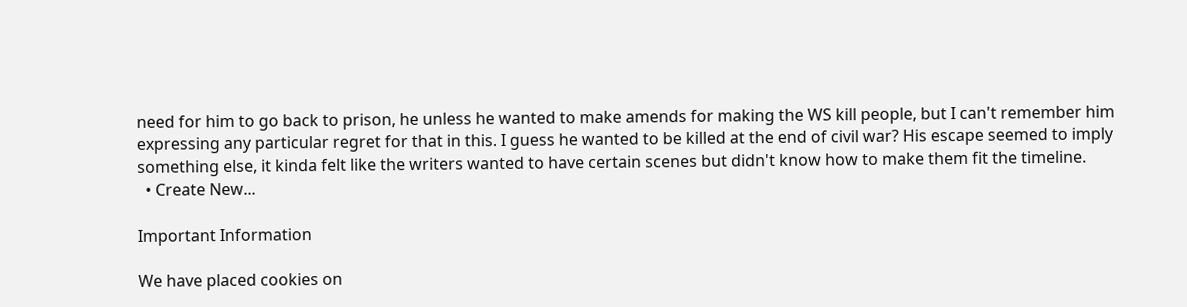need for him to go back to prison, he unless he wanted to make amends for making the WS kill people, but I can't remember him expressing any particular regret for that in this. I guess he wanted to be killed at the end of civil war? His escape seemed to imply something else, it kinda felt like the writers wanted to have certain scenes but didn't know how to make them fit the timeline.
  • Create New...

Important Information

We have placed cookies on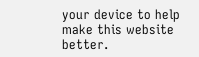your device to help make this website better.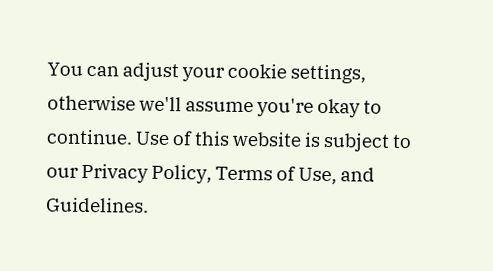You can adjust your cookie settings, otherwise we'll assume you're okay to continue. Use of this website is subject to our Privacy Policy, Terms of Use, and Guidelines.